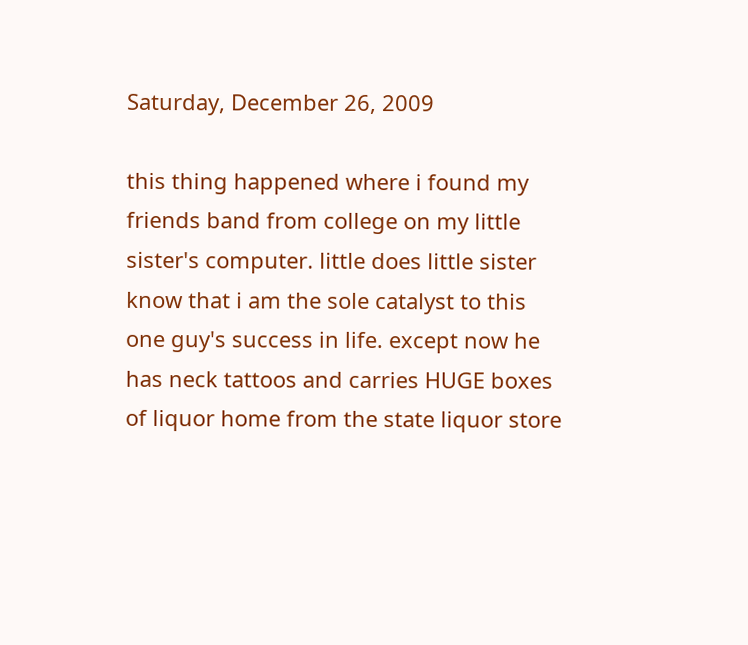Saturday, December 26, 2009

this thing happened where i found my friends band from college on my little sister's computer. little does little sister know that i am the sole catalyst to this one guy's success in life. except now he has neck tattoos and carries HUGE boxes of liquor home from the state liquor store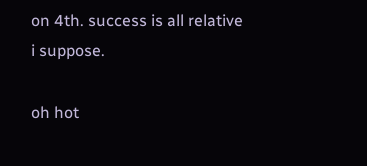on 4th. success is all relative i suppose.

oh hot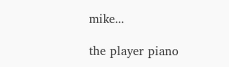mike...

the player piano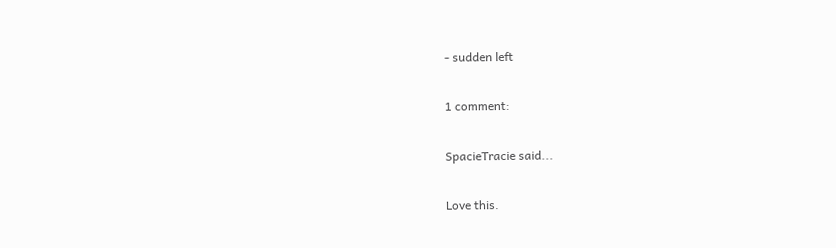- sudden left

1 comment:

SpacieTracie said...

Love this.